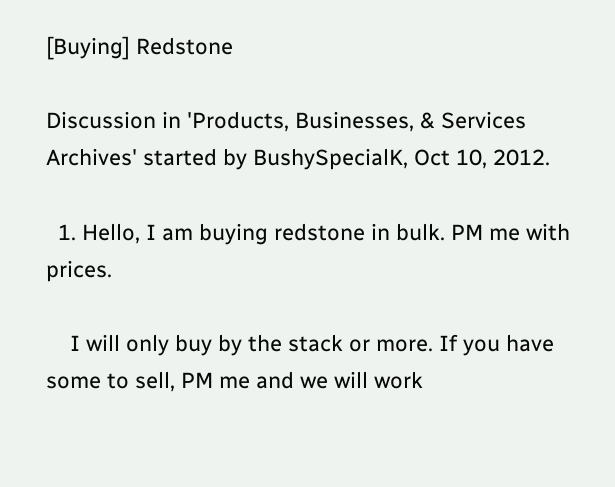[Buying] Redstone

Discussion in 'Products, Businesses, & Services Archives' started by BushySpecialK, Oct 10, 2012.

  1. Hello, I am buying redstone in bulk. PM me with prices.

    I will only buy by the stack or more. If you have some to sell, PM me and we will work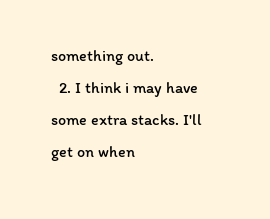something out.
  2. I think i may have some extra stacks. I'll get on when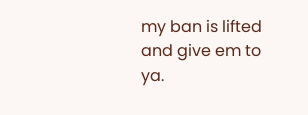my ban is lifted and give em to ya.